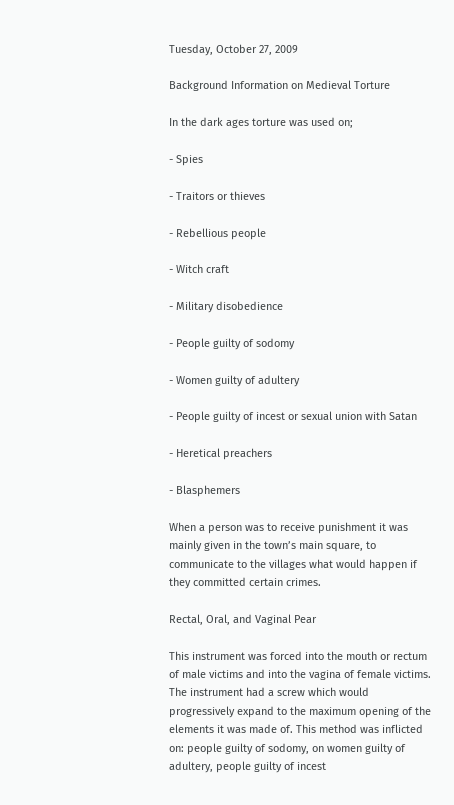Tuesday, October 27, 2009

Background Information on Medieval Torture

In the dark ages torture was used on;

- Spies

- Traitors or thieves

- Rebellious people

- Witch craft

- Military disobedience

- People guilty of sodomy

- Women guilty of adultery

- People guilty of incest or sexual union with Satan

- Heretical preachers

- Blasphemers

When a person was to receive punishment it was mainly given in the town’s main square, to communicate to the villages what would happen if they committed certain crimes.

Rectal, Oral, and Vaginal Pear

This instrument was forced into the mouth or rectum of male victims and into the vagina of female victims. The instrument had a screw which would progressively expand to the maximum opening of the elements it was made of. This method was inflicted on: people guilty of sodomy, on women guilty of adultery, people guilty of incest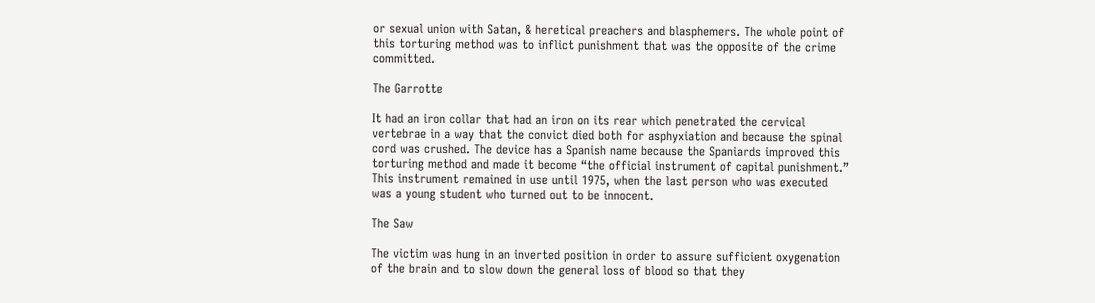or sexual union with Satan, & heretical preachers and blasphemers. The whole point of this torturing method was to inflict punishment that was the opposite of the crime committed.

The Garrotte

It had an iron collar that had an iron on its rear which penetrated the cervical vertebrae in a way that the convict died both for asphyxiation and because the spinal cord was crushed. The device has a Spanish name because the Spaniards improved this torturing method and made it become “the official instrument of capital punishment.” This instrument remained in use until 1975, when the last person who was executed was a young student who turned out to be innocent.

The Saw

The victim was hung in an inverted position in order to assure sufficient oxygenation of the brain and to slow down the general loss of blood so that they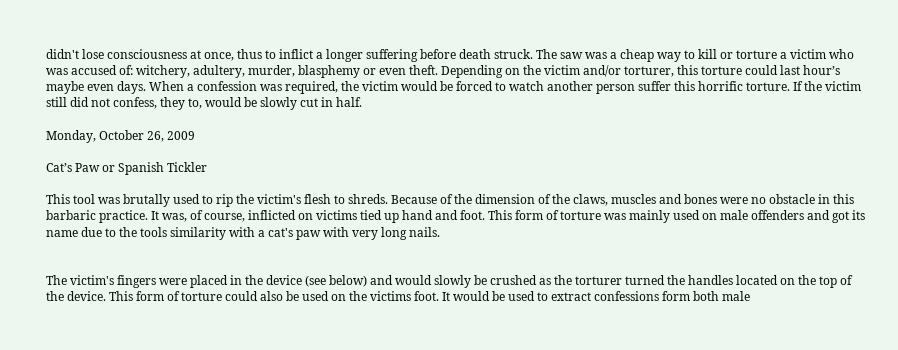didn't lose consciousness at once, thus to inflict a longer suffering before death struck. The saw was a cheap way to kill or torture a victim who was accused of: witchery, adultery, murder, blasphemy or even theft. Depending on the victim and/or torturer, this torture could last hour’s maybe even days. When a confession was required, the victim would be forced to watch another person suffer this horrific torture. If the victim still did not confess, they to, would be slowly cut in half.

Monday, October 26, 2009

Cat’s Paw or Spanish Tickler

This tool was brutally used to rip the victim's flesh to shreds. Because of the dimension of the claws, muscles and bones were no obstacle in this barbaric practice. It was, of course, inflicted on victims tied up hand and foot. This form of torture was mainly used on male offenders and got its name due to the tools similarity with a cat's paw with very long nails.


The victim's fingers were placed in the device (see below) and would slowly be crushed as the torturer turned the handles located on the top of the device. This form of torture could also be used on the victims foot. It would be used to extract confessions form both male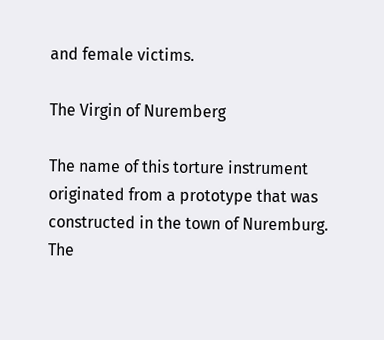and female victims.

The Virgin of Nuremberg

The name of this torture instrument originated from a prototype that was constructed in the town of Nuremburg. The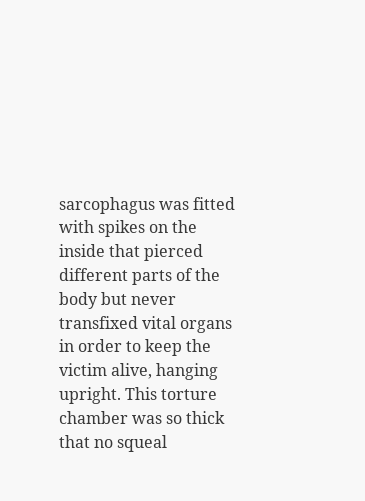sarcophagus was fitted with spikes on the inside that pierced different parts of the body but never transfixed vital organs in order to keep the victim alive, hanging upright. This torture chamber was so thick that no squeal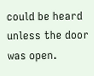could be heard unless the door was open.